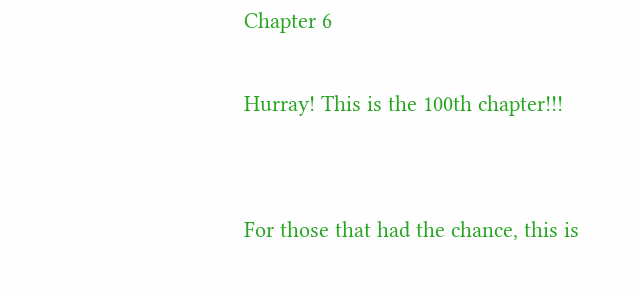Chapter 6

Hurray! This is the 100th chapter!!!


For those that had the chance, this is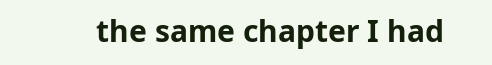the same chapter I had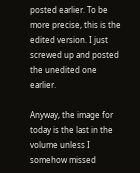posted earlier. To be more precise, this is the edited version. I just screwed up and posted the unedited one earlier.

Anyway, the image for today is the last in the volume unless I somehow missed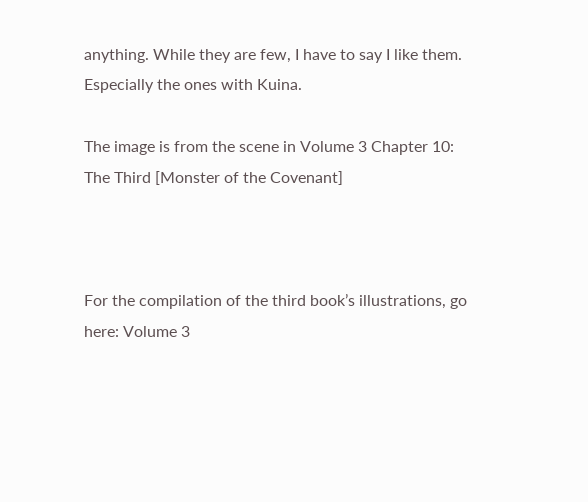anything. While they are few, I have to say I like them. Especially the ones with Kuina.

The image is from the scene in Volume 3 Chapter 10: The Third [Monster of the Covenant]



For the compilation of the third book’s illustrations, go here: Volume 3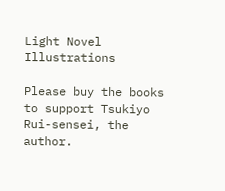Light Novel Illustrations

Please buy the books to support Tsukiyo Rui-sensei, the author.